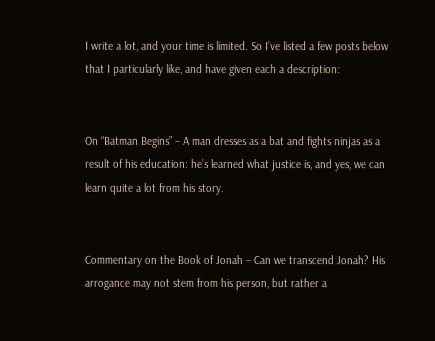I write a lot, and your time is limited. So I’ve listed a few posts below that I particularly like, and have given each a description:


On “Batman Begins” – A man dresses as a bat and fights ninjas as a result of his education: he’s learned what justice is, and yes, we can learn quite a lot from his story.


Commentary on the Book of Jonah – Can we transcend Jonah? His arrogance may not stem from his person, but rather a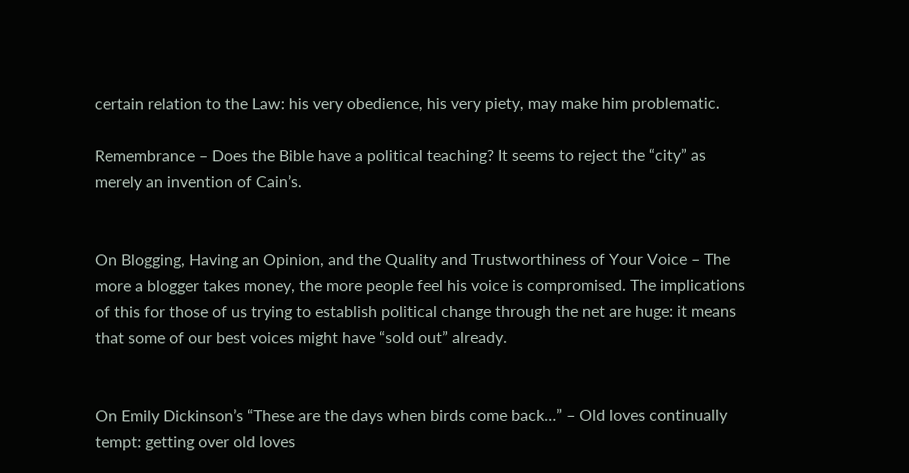certain relation to the Law: his very obedience, his very piety, may make him problematic.

Remembrance – Does the Bible have a political teaching? It seems to reject the “city” as merely an invention of Cain’s.


On Blogging, Having an Opinion, and the Quality and Trustworthiness of Your Voice – The more a blogger takes money, the more people feel his voice is compromised. The implications of this for those of us trying to establish political change through the net are huge: it means that some of our best voices might have “sold out” already.


On Emily Dickinson’s “These are the days when birds come back…” – Old loves continually tempt: getting over old loves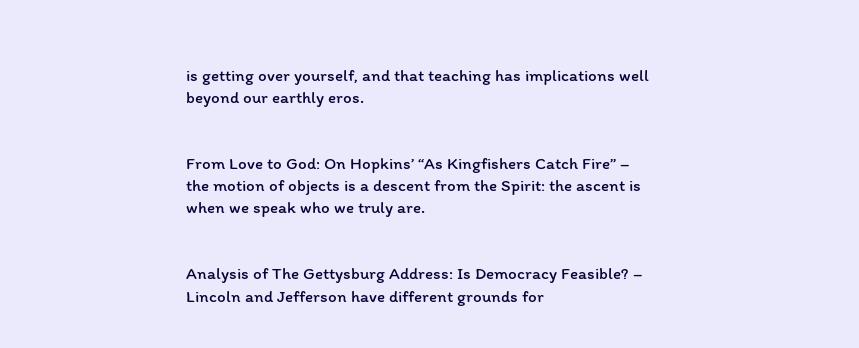is getting over yourself, and that teaching has implications well beyond our earthly eros.


From Love to God: On Hopkins’ “As Kingfishers Catch Fire” – the motion of objects is a descent from the Spirit: the ascent is when we speak who we truly are.


Analysis of The Gettysburg Address: Is Democracy Feasible? – Lincoln and Jefferson have different grounds for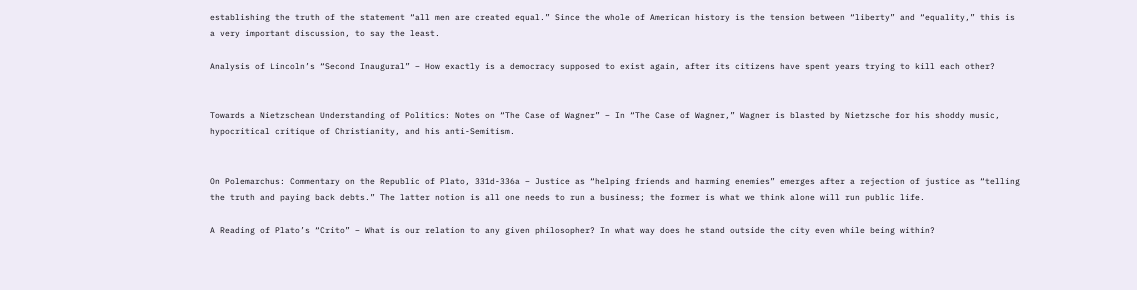establishing the truth of the statement “all men are created equal.” Since the whole of American history is the tension between “liberty” and “equality,” this is a very important discussion, to say the least.

Analysis of Lincoln’s “Second Inaugural” – How exactly is a democracy supposed to exist again, after its citizens have spent years trying to kill each other?


Towards a Nietzschean Understanding of Politics: Notes on “The Case of Wagner” – In “The Case of Wagner,” Wagner is blasted by Nietzsche for his shoddy music, hypocritical critique of Christianity, and his anti-Semitism.


On Polemarchus: Commentary on the Republic of Plato, 331d-336a – Justice as “helping friends and harming enemies” emerges after a rejection of justice as “telling the truth and paying back debts.” The latter notion is all one needs to run a business; the former is what we think alone will run public life.

A Reading of Plato’s “Crito” – What is our relation to any given philosopher? In what way does he stand outside the city even while being within?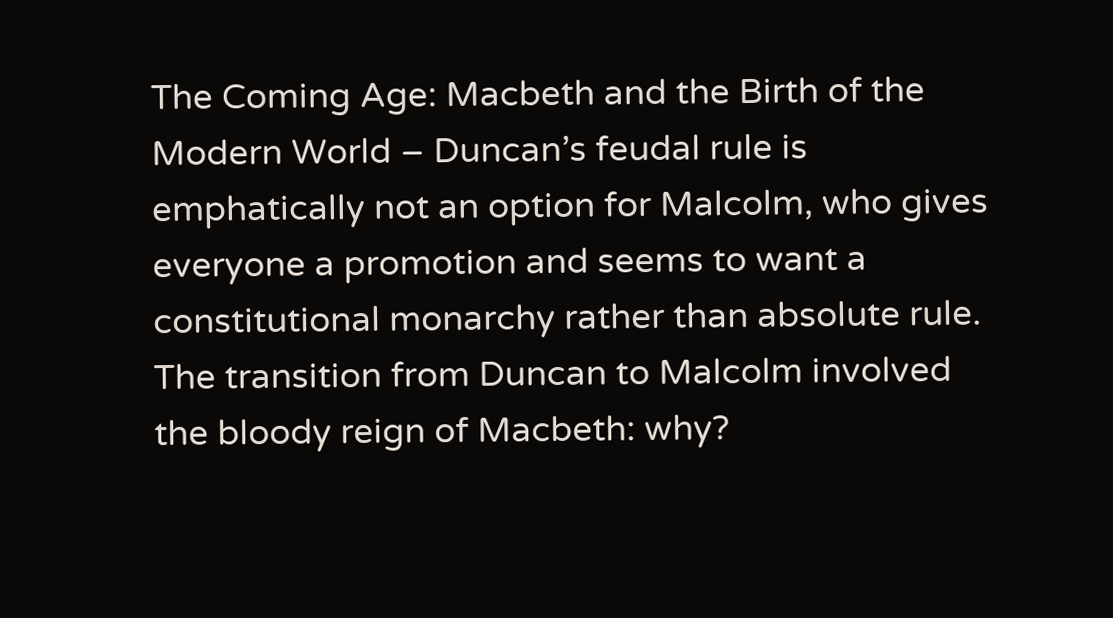The Coming Age: Macbeth and the Birth of the Modern World – Duncan’s feudal rule is emphatically not an option for Malcolm, who gives everyone a promotion and seems to want a constitutional monarchy rather than absolute rule. The transition from Duncan to Malcolm involved the bloody reign of Macbeth: why?